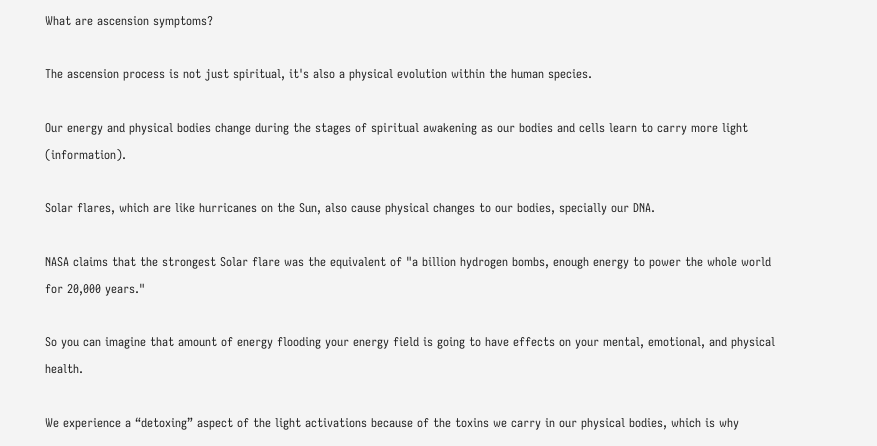What are ascension symptoms?

The ascension process is not just spiritual, it's also a physical evolution within the human species.

Our energy and physical bodies change during the stages of spiritual awakening as our bodies and cells learn to carry more light (information).

Solar flares, which are like hurricanes on the Sun, also cause physical changes to our bodies, specially our DNA.

NASA claims that the strongest Solar flare was the equivalent of "a billion hydrogen bombs, enough energy to power the whole world for 20,000 years."

So you can imagine that amount of energy flooding your energy field is going to have effects on your mental, emotional, and physical health.

We experience a “detoxing” aspect of the light activations because of the toxins we carry in our physical bodies, which is why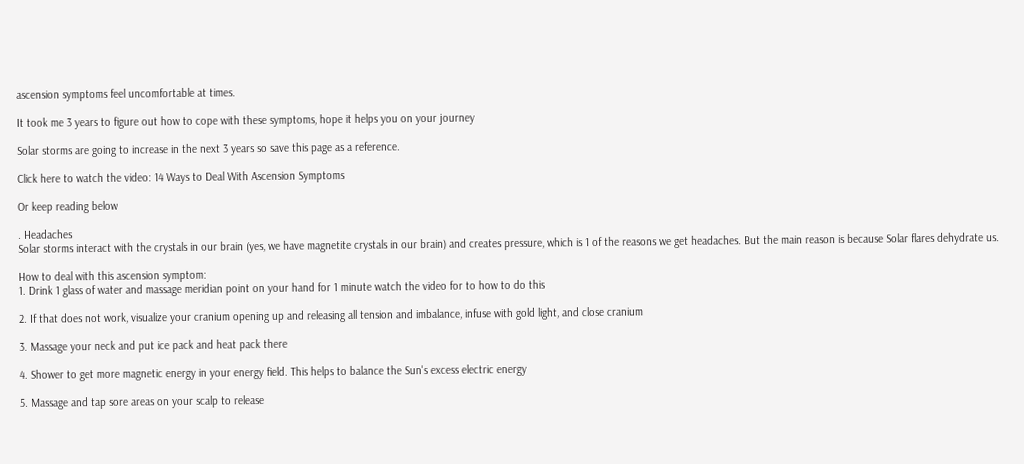ascension symptoms feel uncomfortable at times.

It took me 3 years to figure out how to cope with these symptoms, hope it helps you on your journey

Solar storms are going to increase in the next 3 years so save this page as a reference.

Click here to watch the video: 14 Ways to Deal With Ascension Symptoms

Or keep reading below

. Headaches
Solar storms interact with the crystals in our brain (yes, we have magnetite crystals in our brain) and creates pressure, which is 1 of the reasons we get headaches. But the main reason is because Solar flares dehydrate us.

How to deal with this ascension symptom:
1. Drink 1 glass of water and massage meridian point on your hand for 1 minute watch the video for to how to do this

2. If that does not work, visualize your cranium opening up and releasing all tension and imbalance, infuse with gold light, and close cranium

3. Massage your neck and put ice pack and heat pack there

4. Shower to get more magnetic energy in your energy field. This helps to balance the Sun's excess electric energy

5. Massage and tap sore areas on your scalp to release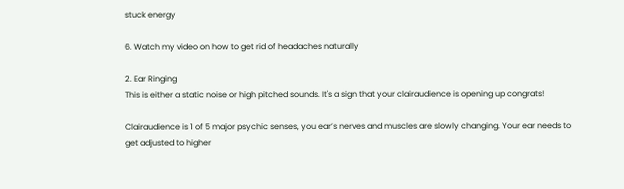stuck energy

6. Watch my video on how to get rid of headaches naturally

2. Ear Ringing
This is either a static noise or high pitched sounds. It's a sign that your clairaudience is opening up congrats!

Clairaudience is 1 of 5 major psychic senses, you ear’s nerves and muscles are slowly changing. Your ear needs to get adjusted to higher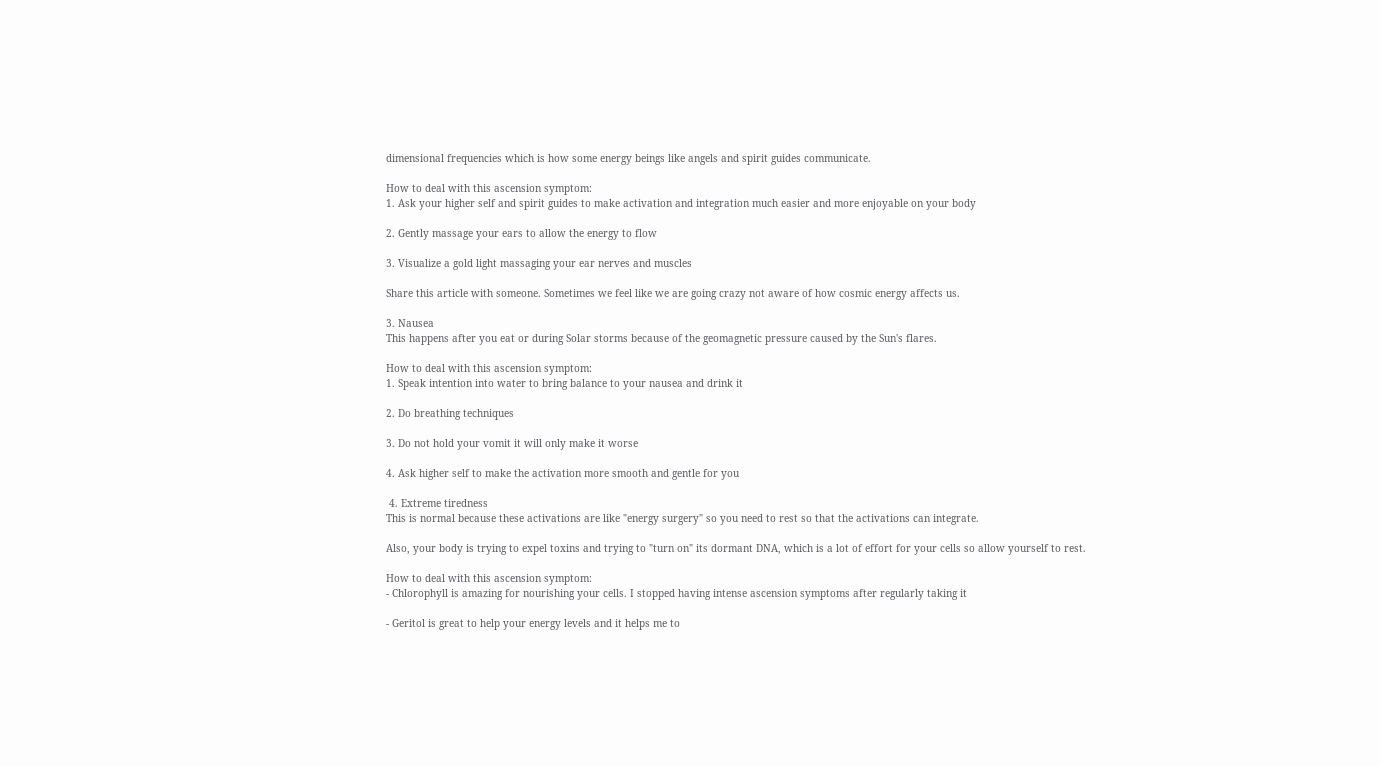dimensional frequencies which is how some energy beings like angels and spirit guides communicate.

How to deal with this ascension symptom:
1. Ask your higher self and spirit guides to make activation and integration much easier and more enjoyable on your body

2. Gently massage your ears to allow the energy to flow

3. Visualize a gold light massaging your ear nerves and muscles

Share this article with someone. Sometimes we feel like we are going crazy not aware of how cosmic energy affects us.

3. Nausea
This happens after you eat or during Solar storms because of the geomagnetic pressure caused by the Sun's flares.

How to deal with this ascension symptom:
1. Speak intention into water to bring balance to your nausea and drink it

2. Do breathing techniques

3. Do not hold your vomit it will only make it worse

4. Ask higher self to make the activation more smooth and gentle for you

 4. Extreme tiredness
This is normal because these activations are like "energy surgery" so you need to rest so that the activations can integrate.

Also, your body is trying to expel toxins and trying to "turn on" its dormant DNA, which is a lot of effort for your cells so allow yourself to rest.

How to deal with this ascension symptom:
- Chlorophyll is amazing for nourishing your cells. I stopped having intense ascension symptoms after regularly taking it

- Geritol is great to help your energy levels and it helps me to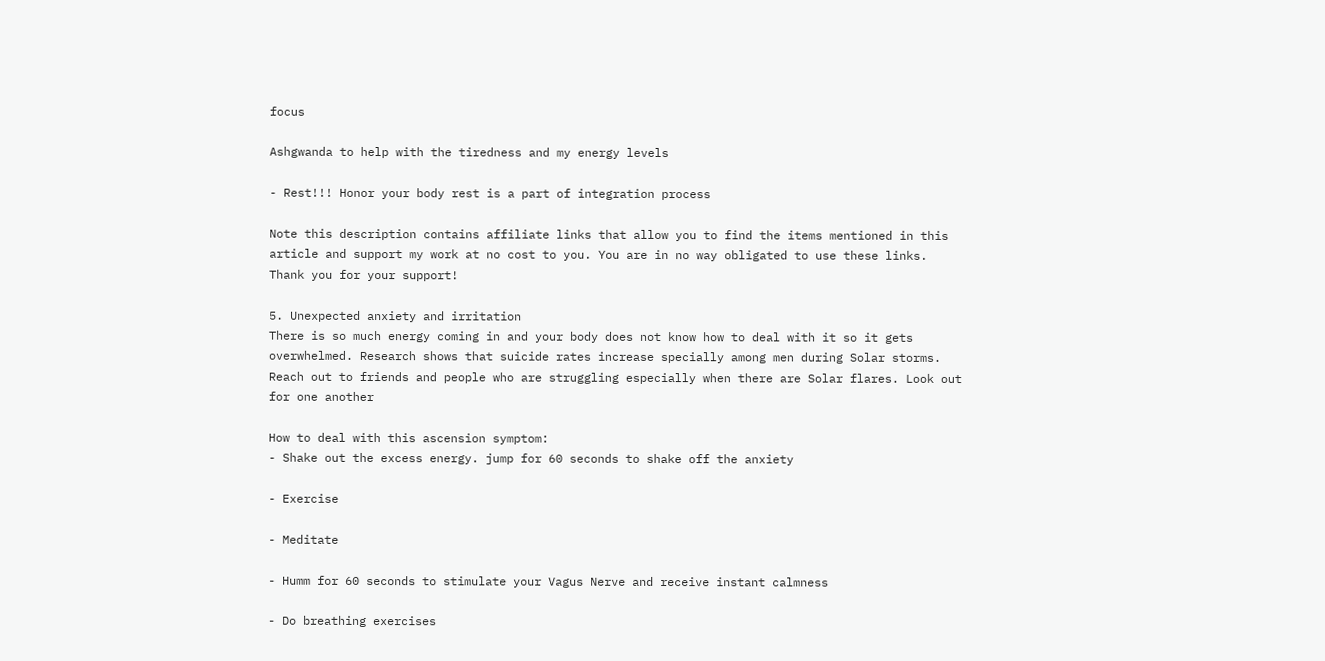focus

Ashgwanda to help with the tiredness and my energy levels

- Rest!!! Honor your body rest is a part of integration process

Note this description contains affiliate links that allow you to find the items mentioned in this article and support my work at no cost to you. You are in no way obligated to use these links. Thank you for your support!

5. Unexpected anxiety and irritation
There is so much energy coming in and your body does not know how to deal with it so it gets overwhelmed. Research shows that suicide rates increase specially among men during Solar storms. Reach out to friends and people who are struggling especially when there are Solar flares. Look out for one another

How to deal with this ascension symptom:
- Shake out the excess energy. jump for 60 seconds to shake off the anxiety

- Exercise

- Meditate

- Humm for 60 seconds to stimulate your Vagus Nerve and receive instant calmness

- Do breathing exercises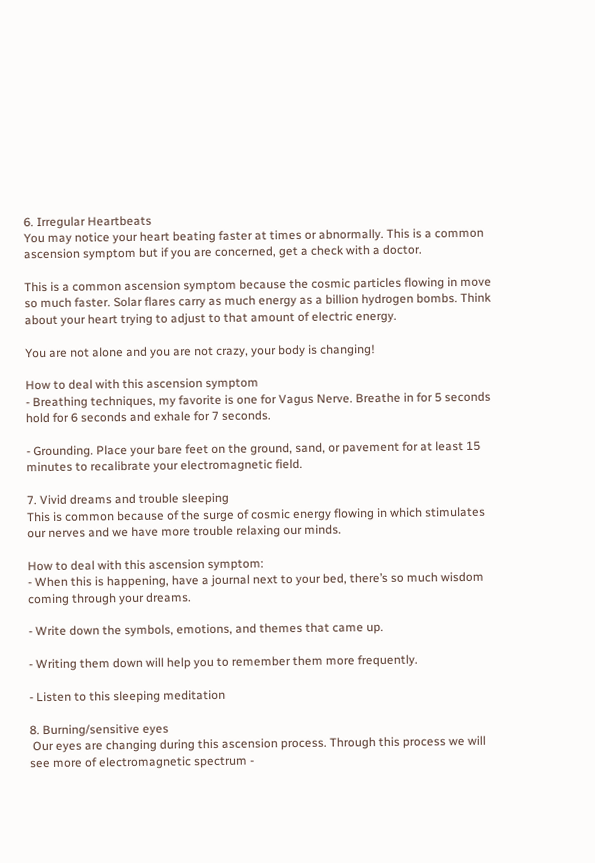6. Irregular Heartbeats
You may notice your heart beating faster at times or abnormally. This is a common ascension symptom but if you are concerned, get a check with a doctor.

This is a common ascension symptom because the cosmic particles flowing in move so much faster. Solar flares carry as much energy as a billion hydrogen bombs. Think about your heart trying to adjust to that amount of electric energy.

You are not alone and you are not crazy, your body is changing!

How to deal with this ascension symptom
- Breathing techniques, my favorite is one for Vagus Nerve. Breathe in for 5 seconds hold for 6 seconds and exhale for 7 seconds.

- Grounding. Place your bare feet on the ground, sand, or pavement for at least 15 minutes to recalibrate your electromagnetic field.

7. Vivid dreams and trouble sleeping
This is common because of the surge of cosmic energy flowing in which stimulates our nerves and we have more trouble relaxing our minds.

How to deal with this ascension symptom:
- When this is happening, have a journal next to your bed, there’s so much wisdom coming through your dreams.

- Write down the symbols, emotions, and themes that came up.

- Writing them down will help you to remember them more frequently.

- Listen to this sleeping meditation

8. Burning/sensitive eyes
 Our eyes are changing during this ascension process. Through this process we will see more of electromagnetic spectrum -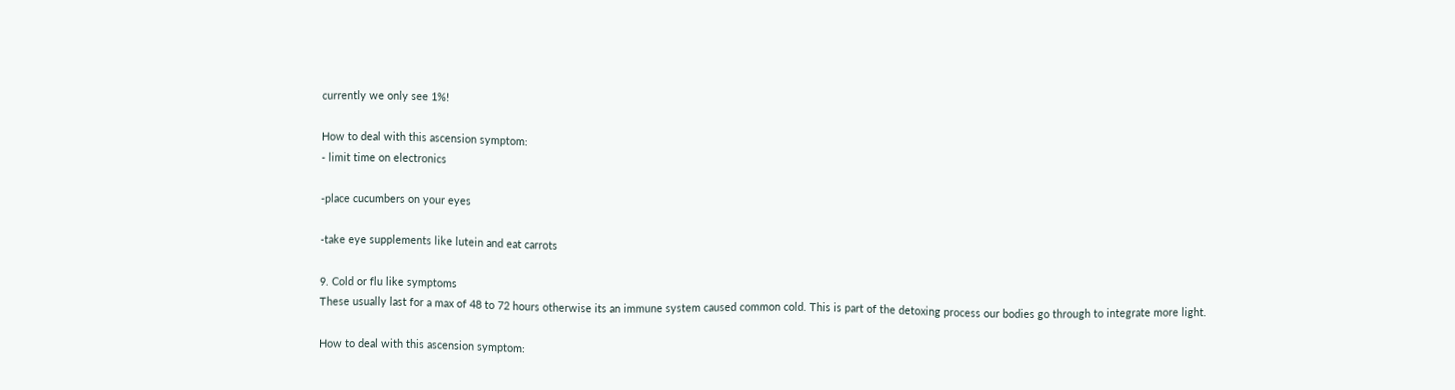currently we only see 1%!

How to deal with this ascension symptom:
- limit time on electronics

-place cucumbers on your eyes

-take eye supplements like lutein and eat carrots

9. Cold or flu like symptoms
These usually last for a max of 48 to 72 hours otherwise its an immune system caused common cold. This is part of the detoxing process our bodies go through to integrate more light.

How to deal with this ascension symptom: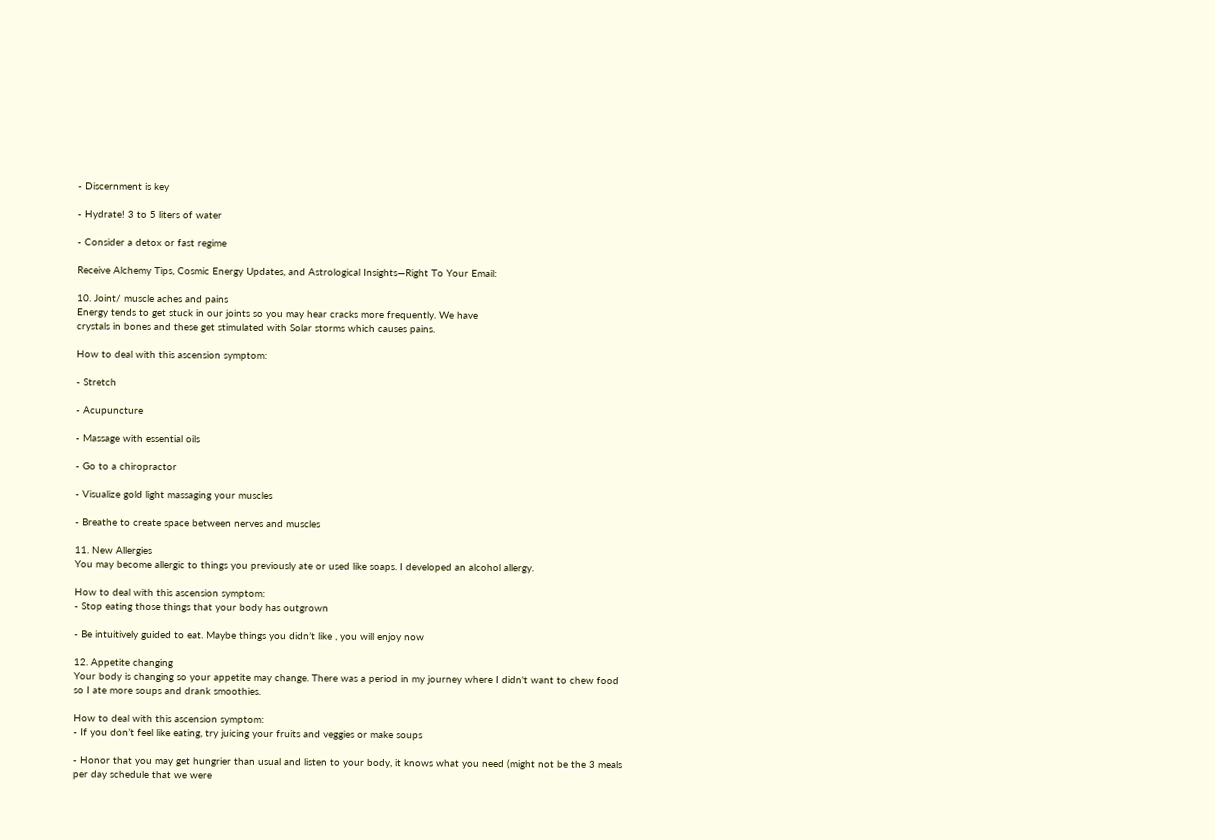- Discernment is key

- Hydrate! 3 to 5 liters of water

- Consider a detox or fast regime

Receive Alchemy Tips, Cosmic Energy Updates, and Astrological Insights—Right To Your Email:

10. Joint/ muscle aches and pains
Energy tends to get stuck in our joints so you may hear cracks more frequently. We have
crystals in bones and these get stimulated with Solar storms which causes pains.

How to deal with this ascension symptom:

- Stretch

- Acupuncture

- Massage with essential oils

- Go to a chiropractor

- Visualize gold light massaging your muscles

- Breathe to create space between nerves and muscles

11. New Allergies
You may become allergic to things you previously ate or used like soaps. I developed an alcohol allergy.

How to deal with this ascension symptom:
- Stop eating those things that your body has outgrown

- Be intuitively guided to eat. Maybe things you didn’t like , you will enjoy now

12. Appetite changing
Your body is changing so your appetite may change. There was a period in my journey where I didn't want to chew food so I ate more soups and drank smoothies.

How to deal with this ascension symptom:
- If you don’t feel like eating, try juicing your fruits and veggies or make soups

- Honor that you may get hungrier than usual and listen to your body, it knows what you need (might not be the 3 meals per day schedule that we were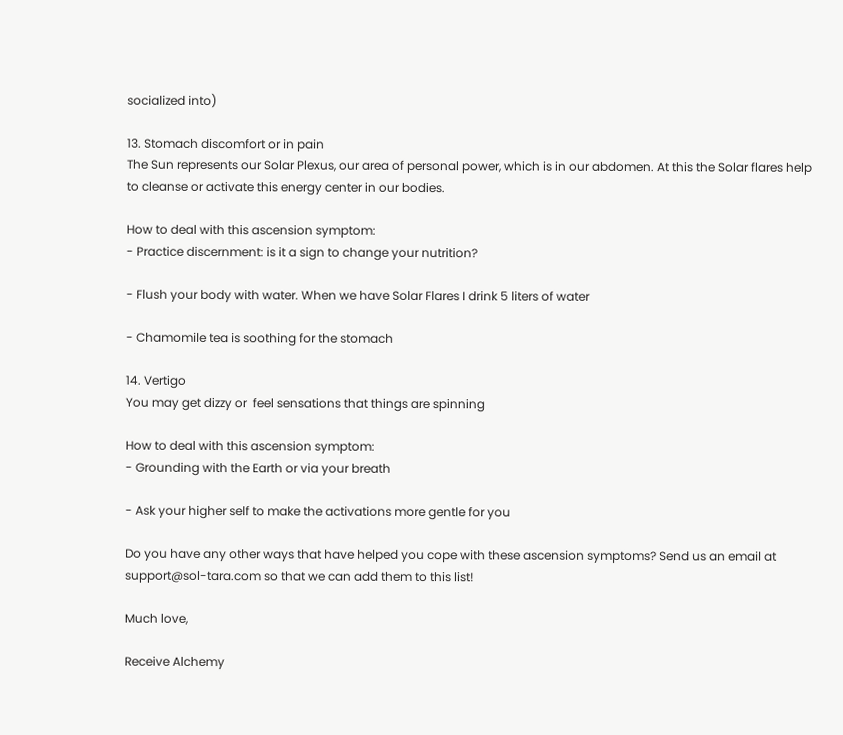socialized into)

13. Stomach discomfort or in pain
The Sun represents our Solar Plexus, our area of personal power, which is in our abdomen. At this the Solar flares help to cleanse or activate this energy center in our bodies.

How to deal with this ascension symptom:
- Practice discernment: is it a sign to change your nutrition?

- Flush your body with water. When we have Solar Flares I drink 5 liters of water

- Chamomile tea is soothing for the stomach

14. Vertigo
You may get dizzy or  feel sensations that things are spinning

How to deal with this ascension symptom:
- Grounding with the Earth or via your breath

- Ask your higher self to make the activations more gentle for you

Do you have any other ways that have helped you cope with these ascension symptoms? Send us an email at support@sol-tara.com so that we can add them to this list!

Much love,

Receive Alchemy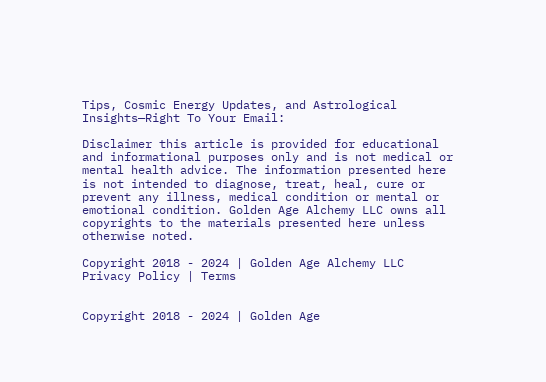Tips, Cosmic Energy Updates, and Astrological Insights—Right To Your Email:

Disclaimer this article is provided for educational and informational purposes only and is not medical or mental health advice. The information presented here is not intended to diagnose, treat, heal, cure or prevent any illness, medical condition or mental or emotional condition. Golden Age Alchemy LLC owns all copyrights to the materials presented here unless otherwise noted.

Copyright 2018 - 2024 | Golden Age Alchemy LLC
Privacy Policy | Terms


Copyright 2018 - 2024 | Golden Age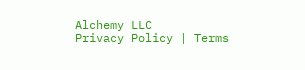Alchemy LLC
Privacy Policy | Terms